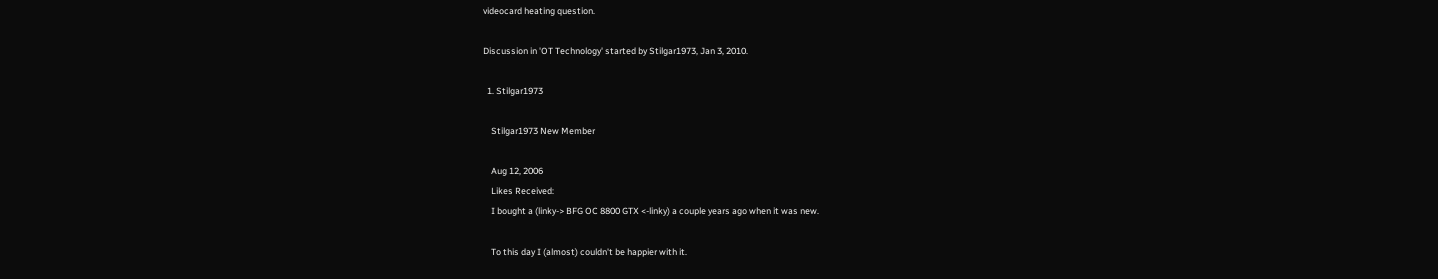videocard heating question.

Discussion in 'OT Technology' started by Stilgar1973, Jan 3, 2010.

  1. Stilgar1973

    Stilgar1973 New Member

    Aug 12, 2006
    Likes Received:
    I bought a (linky-> BFG OC 8800 GTX <-linky) a couple years ago when it was new.

    To this day I (almost) couldn't be happier with it.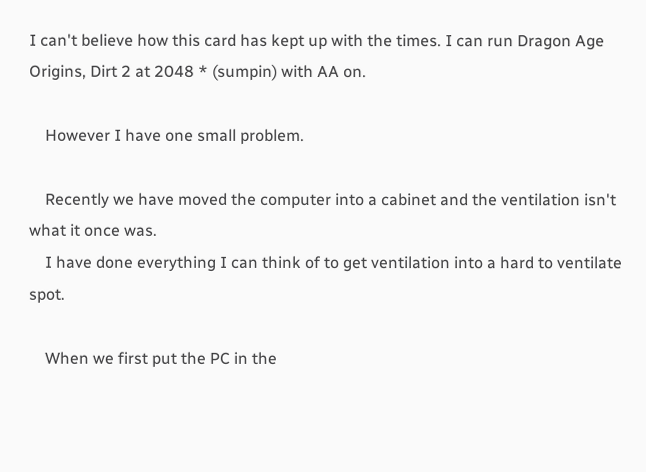I can't believe how this card has kept up with the times. I can run Dragon Age Origins, Dirt 2 at 2048 * (sumpin) with AA on.

    However I have one small problem.

    Recently we have moved the computer into a cabinet and the ventilation isn't what it once was.
    I have done everything I can think of to get ventilation into a hard to ventilate spot.

    When we first put the PC in the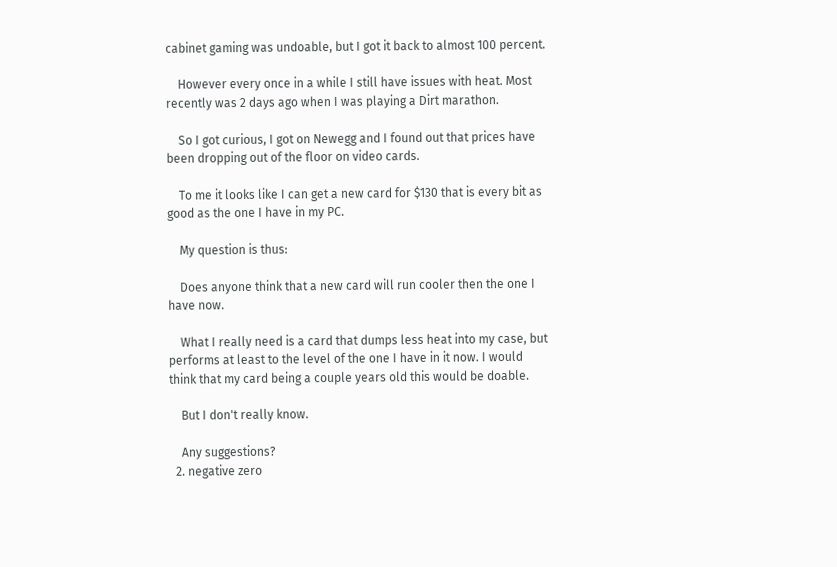cabinet gaming was undoable, but I got it back to almost 100 percent.

    However every once in a while I still have issues with heat. Most recently was 2 days ago when I was playing a Dirt marathon.

    So I got curious, I got on Newegg and I found out that prices have been dropping out of the floor on video cards.

    To me it looks like I can get a new card for $130 that is every bit as good as the one I have in my PC.

    My question is thus:

    Does anyone think that a new card will run cooler then the one I have now.

    What I really need is a card that dumps less heat into my case, but performs at least to the level of the one I have in it now. I would think that my card being a couple years old this would be doable.

    But I don't really know.

    Any suggestions?
  2. negative zero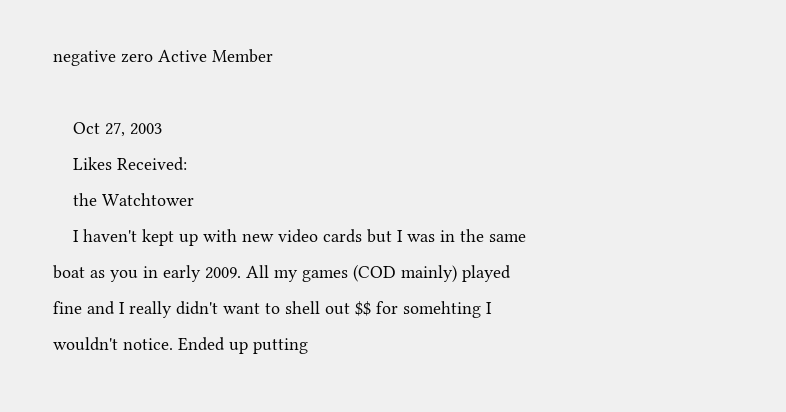negative zero Active Member

    Oct 27, 2003
    Likes Received:
    the Watchtower
    I haven't kept up with new video cards but I was in the same boat as you in early 2009. All my games (COD mainly) played fine and I really didn't want to shell out $$ for somehting I wouldn't notice. Ended up putting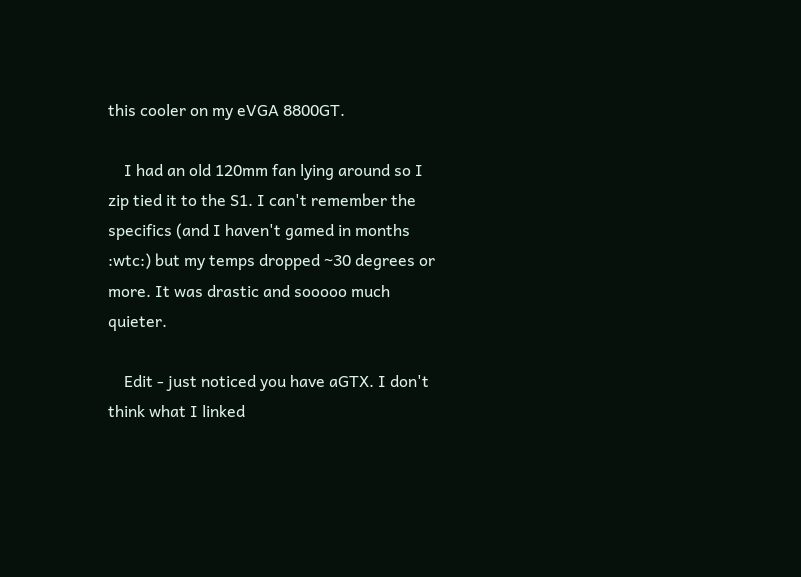this cooler on my eVGA 8800GT.

    I had an old 120mm fan lying around so I zip tied it to the S1. I can't remember the specifics (and I haven't gamed in months :wtc:) but my temps dropped ~30 degrees or more. It was drastic and sooooo much quieter.

    Edit - just noticed you have aGTX. I don't think what I linked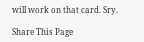will work on that card. Sry.

Share This Page